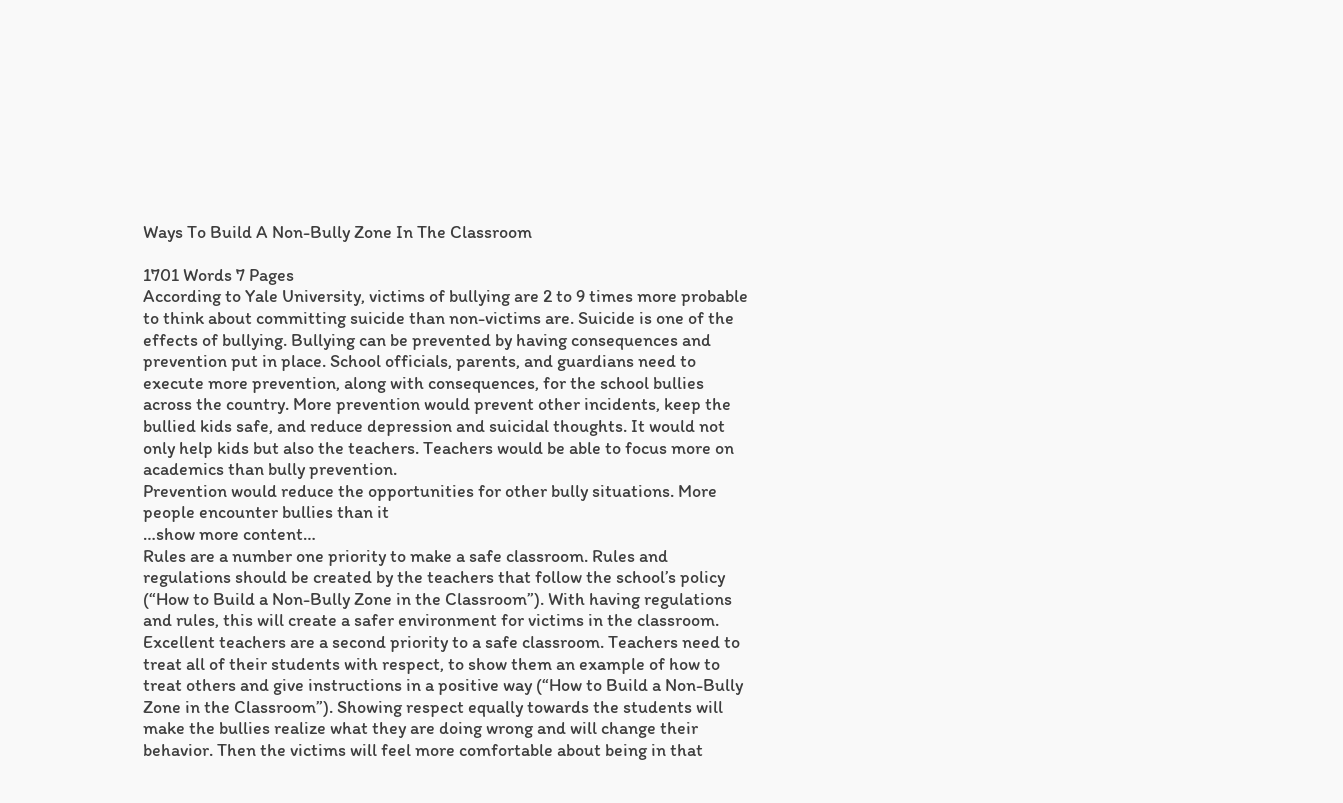Ways To Build A Non-Bully Zone In The Classroom

1701 Words 7 Pages
According to Yale University, victims of bullying are 2 to 9 times more probable to think about committing suicide than non-victims are. Suicide is one of the effects of bullying. Bullying can be prevented by having consequences and prevention put in place. School officials, parents, and guardians need to execute more prevention, along with consequences, for the school bullies across the country. More prevention would prevent other incidents, keep the bullied kids safe, and reduce depression and suicidal thoughts. It would not only help kids but also the teachers. Teachers would be able to focus more on academics than bully prevention.
Prevention would reduce the opportunities for other bully situations. More people encounter bullies than it
…show more content…
Rules are a number one priority to make a safe classroom. Rules and regulations should be created by the teachers that follow the school’s policy (“How to Build a Non-Bully Zone in the Classroom”). With having regulations and rules, this will create a safer environment for victims in the classroom. Excellent teachers are a second priority to a safe classroom. Teachers need to treat all of their students with respect, to show them an example of how to treat others and give instructions in a positive way (“How to Build a Non-Bully Zone in the Classroom”). Showing respect equally towards the students will make the bullies realize what they are doing wrong and will change their behavior. Then the victims will feel more comfortable about being in that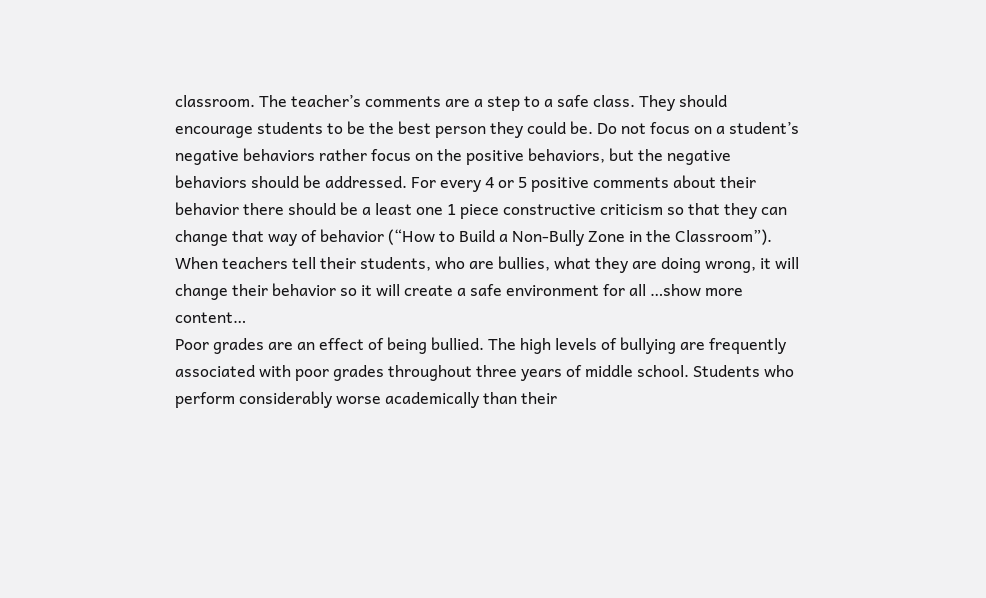classroom. The teacher’s comments are a step to a safe class. They should encourage students to be the best person they could be. Do not focus on a student’s negative behaviors rather focus on the positive behaviors, but the negative behaviors should be addressed. For every 4 or 5 positive comments about their behavior there should be a least one 1 piece constructive criticism so that they can change that way of behavior (“How to Build a Non-Bully Zone in the Classroom”). When teachers tell their students, who are bullies, what they are doing wrong, it will change their behavior so it will create a safe environment for all …show more content…
Poor grades are an effect of being bullied. The high levels of bullying are frequently associated with poor grades throughout three years of middle school. Students who perform considerably worse academically than their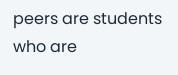peers are students who are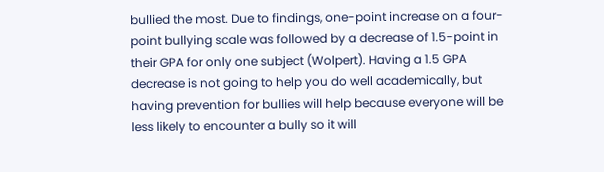bullied the most. Due to findings, one-point increase on a four-point bullying scale was followed by a decrease of 1.5-point in their GPA for only one subject (Wolpert). Having a 1.5 GPA decrease is not going to help you do well academically, but having prevention for bullies will help because everyone will be less likely to encounter a bully so it will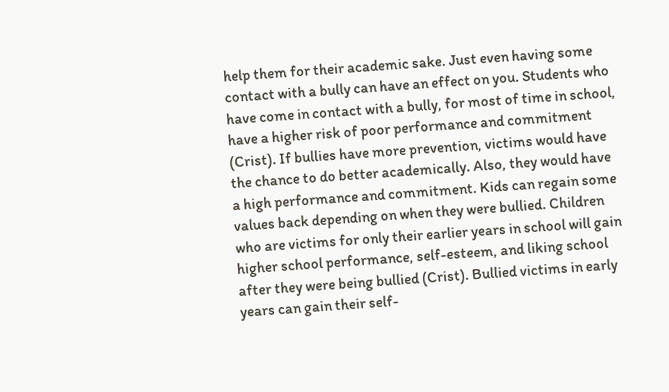help them for their academic sake. Just even having some contact with a bully can have an effect on you. Students who have come in contact with a bully, for most of time in school, have a higher risk of poor performance and commitment (Crist). If bullies have more prevention, victims would have the chance to do better academically. Also, they would have a high performance and commitment. Kids can regain some values back depending on when they were bullied. Children who are victims for only their earlier years in school will gain higher school performance, self-esteem, and liking school after they were being bullied (Crist). Bullied victims in early years can gain their self-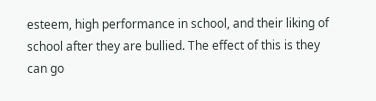esteem, high performance in school, and their liking of school after they are bullied. The effect of this is they can go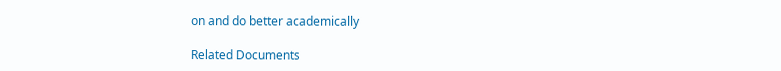on and do better academically

Related Documents